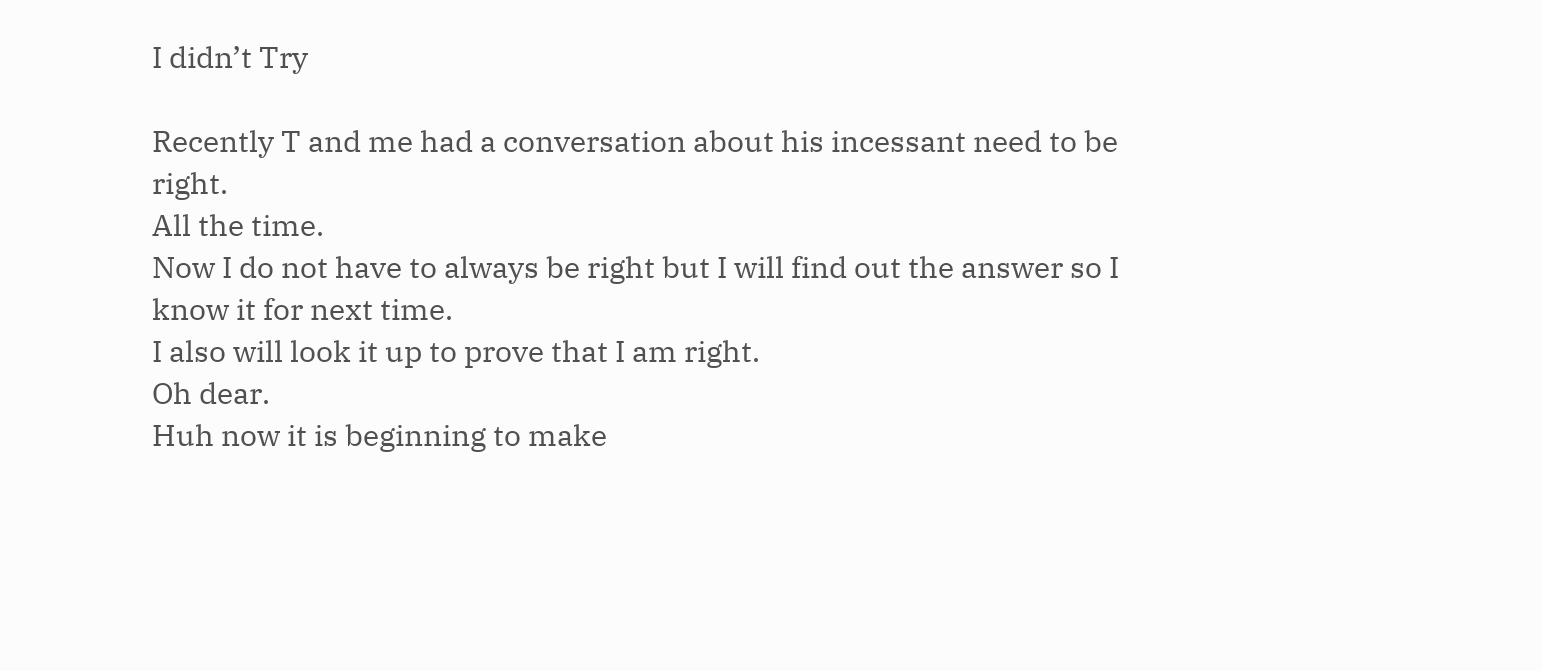I didn’t Try

Recently T and me had a conversation about his incessant need to be right.
All the time.
Now I do not have to always be right but I will find out the answer so I know it for next time.
I also will look it up to prove that I am right.
Oh dear.
Huh now it is beginning to make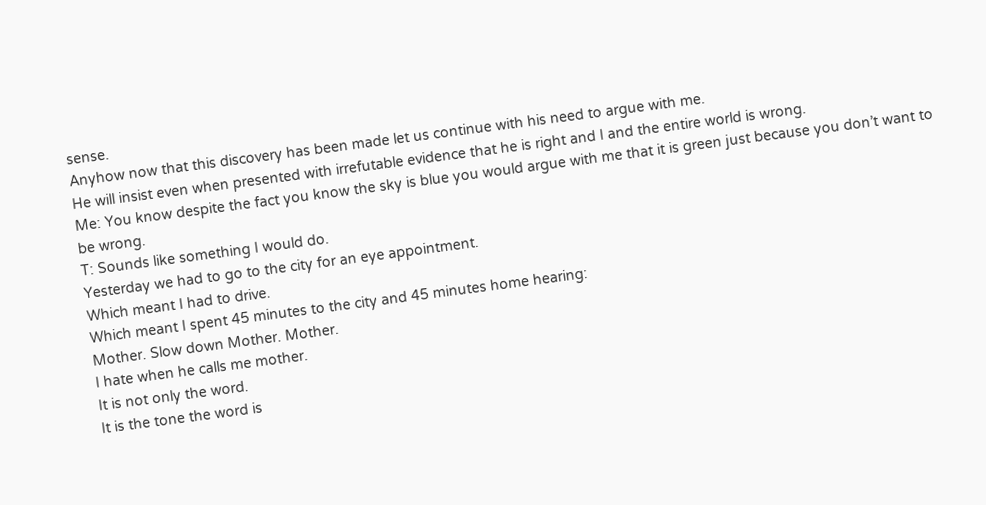sense.
Anyhow now that this discovery has been made let us continue with his need to argue with me.
He will insist even when presented with irrefutable evidence that he is right and I and the entire world is wrong.
Me: You know despite the fact you know the sky is blue you would argue with me that it is green just because you don’t want to be wrong.
T: Sounds like something I would do.
Yesterday we had to go to the city for an eye appointment.
Which meant I had to drive.
Which meant I spent 45 minutes to the city and 45 minutes home hearing:
Mother. Slow down Mother. Mother.
I hate when he calls me mother.
It is not only the word.
It is the tone the word is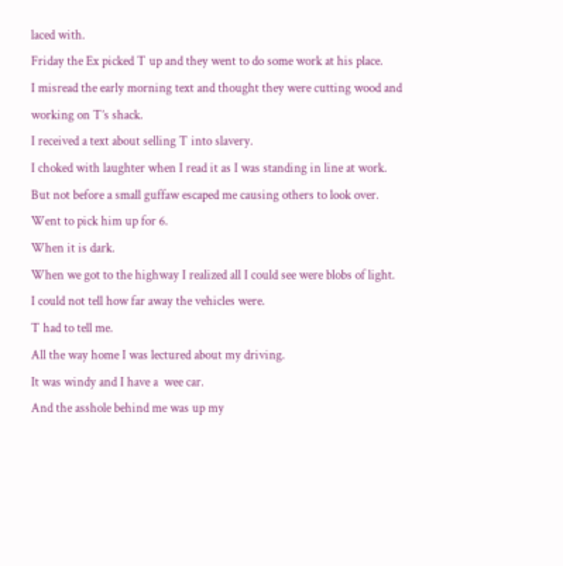laced with.
Friday the Ex picked T up and they went to do some work at his place.
I misread the early morning text and thought they were cutting wood and working on T’s shack.
I received a text about selling T into slavery.
I choked with laughter when I read it as I was standing in line at work.
But not before a small guffaw escaped me causing others to look over.
Went to pick him up for 6.
When it is dark.
When we got to the highway I realized all I could see were blobs of light.
I could not tell how far away the vehicles were.
T had to tell me.
All the way home I was lectured about my driving.
It was windy and I have a  wee car.
And the asshole behind me was up my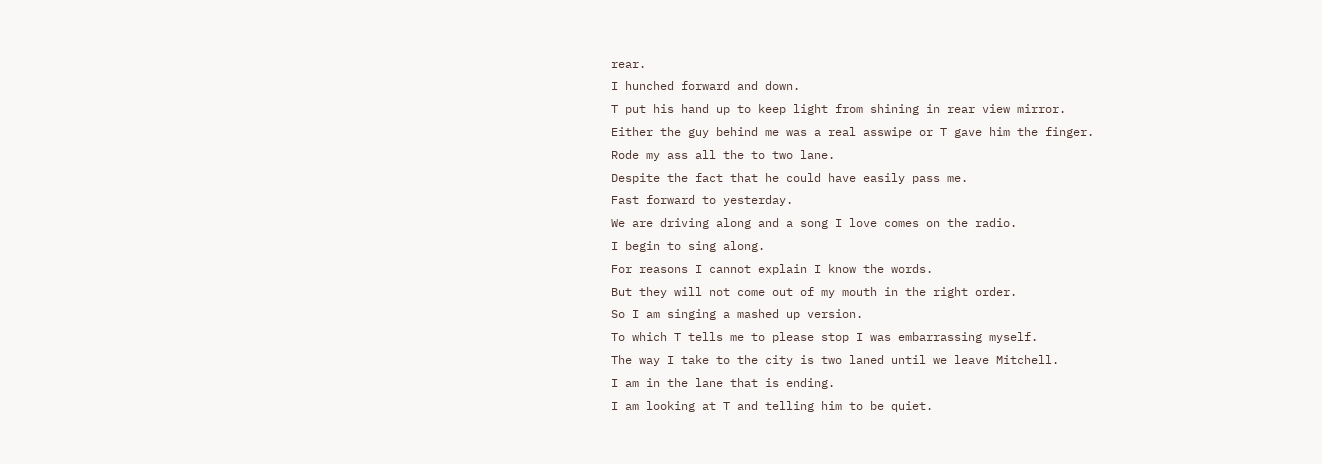rear.
I hunched forward and down.
T put his hand up to keep light from shining in rear view mirror.
Either the guy behind me was a real asswipe or T gave him the finger.
Rode my ass all the to two lane.
Despite the fact that he could have easily pass me.
Fast forward to yesterday.
We are driving along and a song I love comes on the radio.
I begin to sing along.
For reasons I cannot explain I know the words.
But they will not come out of my mouth in the right order.
So I am singing a mashed up version.
To which T tells me to please stop I was embarrassing myself.
The way I take to the city is two laned until we leave Mitchell.
I am in the lane that is ending.
I am looking at T and telling him to be quiet.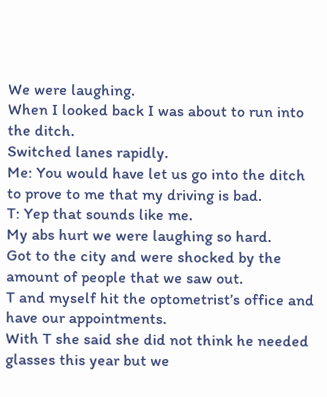We were laughing.
When I looked back I was about to run into the ditch.
Switched lanes rapidly.
Me: You would have let us go into the ditch to prove to me that my driving is bad.
T: Yep that sounds like me.
My abs hurt we were laughing so hard.
Got to the city and were shocked by the amount of people that we saw out.
T and myself hit the optometrist’s office and have our appointments.
With T she said she did not think he needed glasses this year but we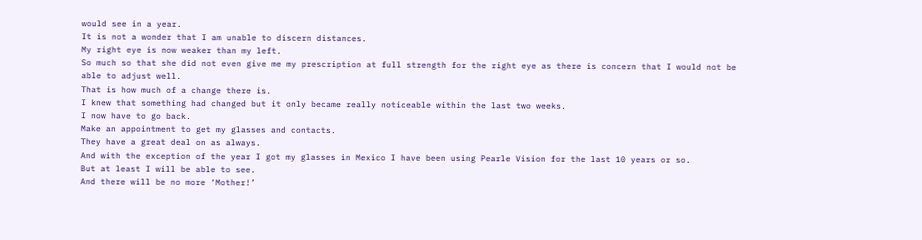would see in a year.
It is not a wonder that I am unable to discern distances.
My right eye is now weaker than my left.
So much so that she did not even give me my prescription at full strength for the right eye as there is concern that I would not be able to adjust well.
That is how much of a change there is.
I knew that something had changed but it only became really noticeable within the last two weeks.
I now have to go back.
Make an appointment to get my glasses and contacts.
They have a great deal on as always.
And with the exception of the year I got my glasses in Mexico I have been using Pearle Vision for the last 10 years or so.
But at least I will be able to see.
And there will be no more ‘Mother!’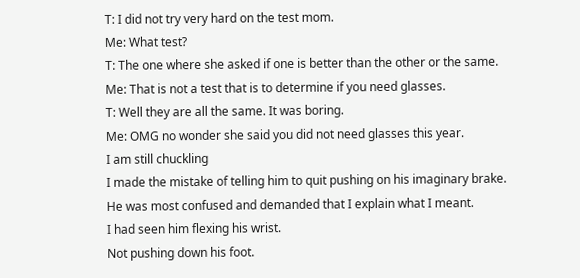T: I did not try very hard on the test mom.
Me: What test?
T: The one where she asked if one is better than the other or the same.
Me: That is not a test that is to determine if you need glasses.
T: Well they are all the same. It was boring.
Me: OMG no wonder she said you did not need glasses this year.
I am still chuckling
I made the mistake of telling him to quit pushing on his imaginary brake.
He was most confused and demanded that I explain what I meant.
I had seen him flexing his wrist.
Not pushing down his foot.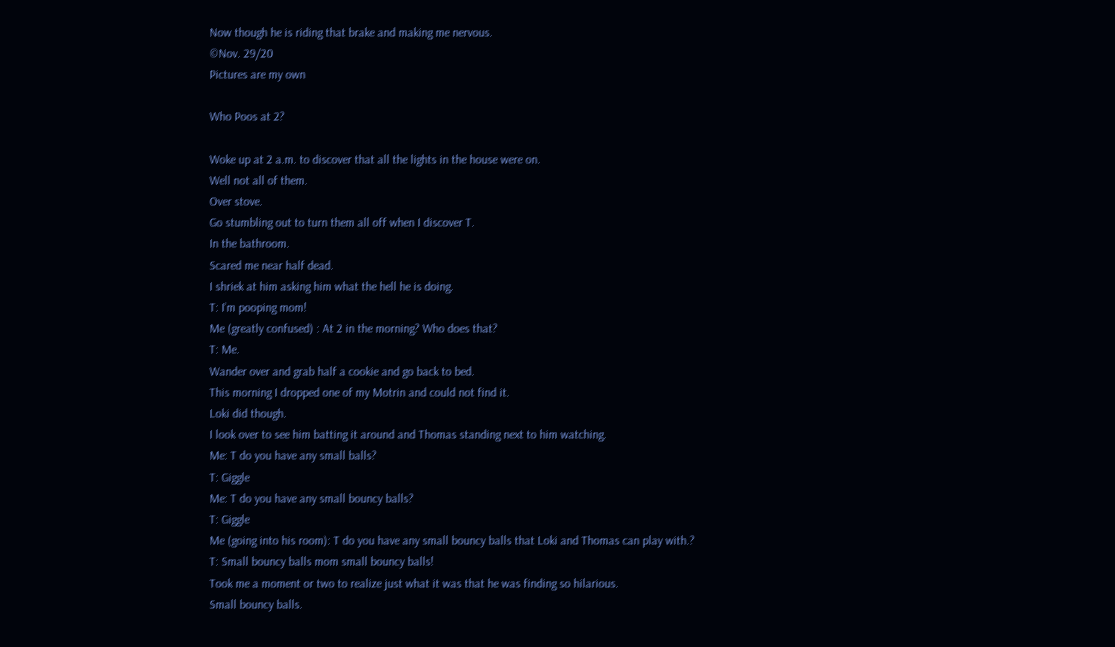Now though he is riding that brake and making me nervous.
©Nov. 29/20
Pictures are my own

Who Poos at 2?

Woke up at 2 a.m. to discover that all the lights in the house were on.
Well not all of them.
Over stove.
Go stumbling out to turn them all off when I discover T.
In the bathroom.
Scared me near half dead.
I shriek at him asking him what the hell he is doing.
T: I’m pooping mom!
Me (greatly confused) : At 2 in the morning? Who does that?
T: Me.
Wander over and grab half a cookie and go back to bed.
This morning I dropped one of my Motrin and could not find it.
Loki did though.
I look over to see him batting it around and Thomas standing next to him watching.
Me: T do you have any small balls?
T: Giggle
Me: T do you have any small bouncy balls?
T: Giggle
Me (going into his room): T do you have any small bouncy balls that Loki and Thomas can play with.?
T: Small bouncy balls mom small bouncy balls!
Took me a moment or two to realize just what it was that he was finding so hilarious.
Small bouncy balls.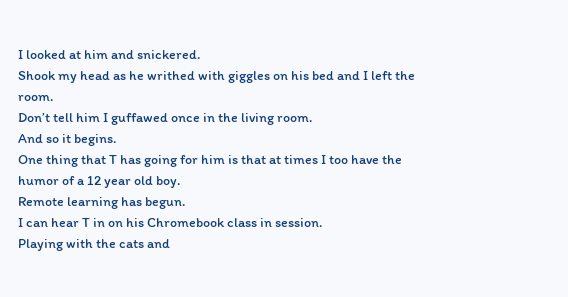I looked at him and snickered.
Shook my head as he writhed with giggles on his bed and I left the room.
Don’t tell him I guffawed once in the living room.
And so it begins.
One thing that T has going for him is that at times I too have the humor of a 12 year old boy.
Remote learning has begun.
I can hear T in on his Chromebook class in session.
Playing with the cats and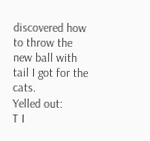discovered how to throw the new ball with tail I got for the cats.
Yelled out:
T I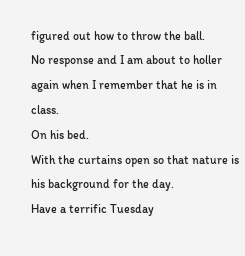figured out how to throw the ball.
No response and I am about to holler again when I remember that he is in class.
On his bed.
With the curtains open so that nature is his background for the day.
Have a terrific Tuesday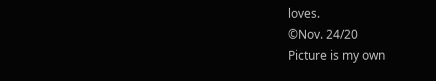loves.
©Nov. 24/20
Picture is my own